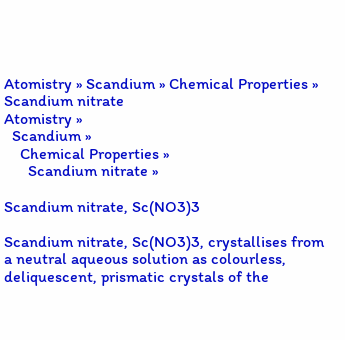Atomistry » Scandium » Chemical Properties » Scandium nitrate
Atomistry »
  Scandium »
    Chemical Properties »
      Scandium nitrate »

Scandium nitrate, Sc(NO3)3

Scandium nitrate, Sc(NO3)3, crystallises from a neutral aqueous solution as colourless, deliquescent, prismatic crystals of the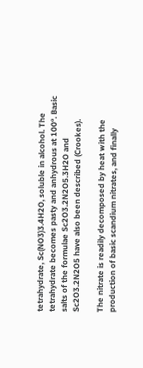tetrahydrate, Sc(NO3)3.4H2O, soluble in alcohol. The tetrahydrate becomes pasty and anhydrous at 100°. Basic salts of the formulae Sc2O3.2N2O5.3H2O and Sc2O3.2N2O5 have also been described (Crookes).

The nitrate is readily decomposed by heat with the production of basic scandium nitrates, and finally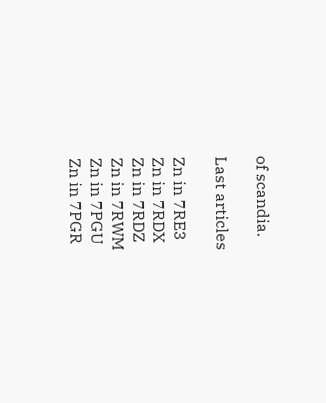of scandia.

Last articles

Zn in 7RE3
Zn in 7RDX
Zn in 7RDZ
Zn in 7RWM
Zn in 7PGU
Zn in 7PGR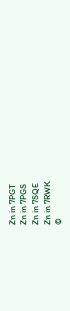Zn in 7PGT
Zn in 7PGS
Zn in 7SQE
Zn in 7RWK
©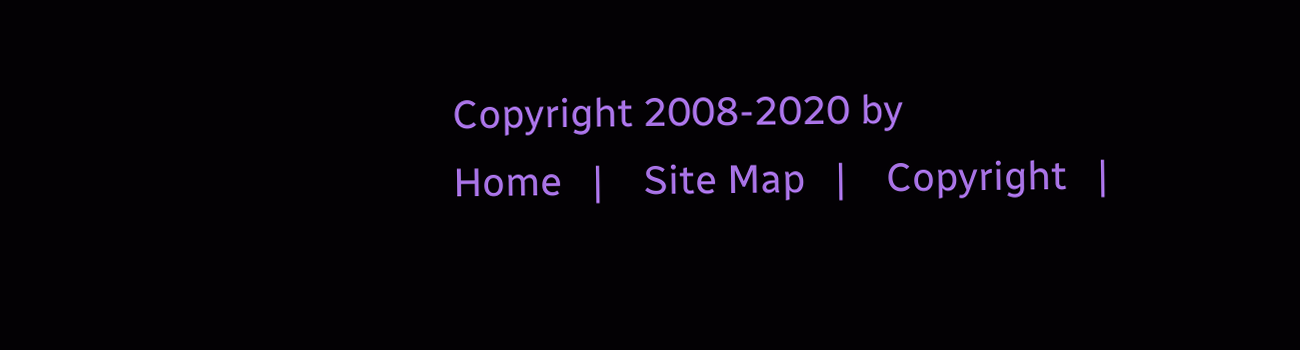Copyright 2008-2020 by
Home   |    Site Map   |    Copyright   |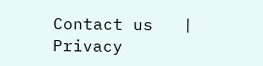Contact us   |    Privacy